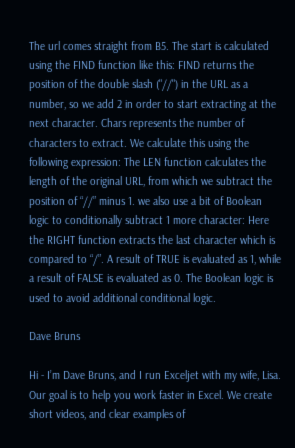The url comes straight from B5. The start is calculated using the FIND function like this: FIND returns the position of the double slash ("//") in the URL as a number, so we add 2 in order to start extracting at the next character. Chars represents the number of characters to extract. We calculate this using the following expression: The LEN function calculates the length of the original URL, from which we subtract the position of “//” minus 1. we also use a bit of Boolean logic to conditionally subtract 1 more character: Here the RIGHT function extracts the last character which is compared to “/”. A result of TRUE is evaluated as 1, while a result of FALSE is evaluated as 0. The Boolean logic is used to avoid additional conditional logic.

Dave Bruns

Hi - I’m Dave Bruns, and I run Exceljet with my wife, Lisa. Our goal is to help you work faster in Excel. We create short videos, and clear examples of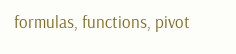formulas, functions, pivot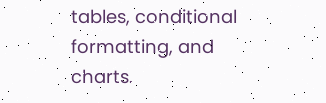tables, conditional formatting, and charts.